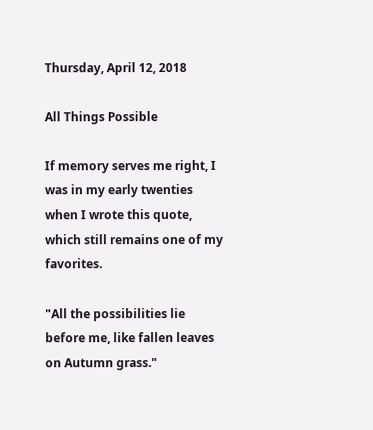Thursday, April 12, 2018

All Things Possible

If memory serves me right, I was in my early twenties when I wrote this quote, which still remains one of my favorites.

"All the possibilities lie before me, like fallen leaves on Autumn grass."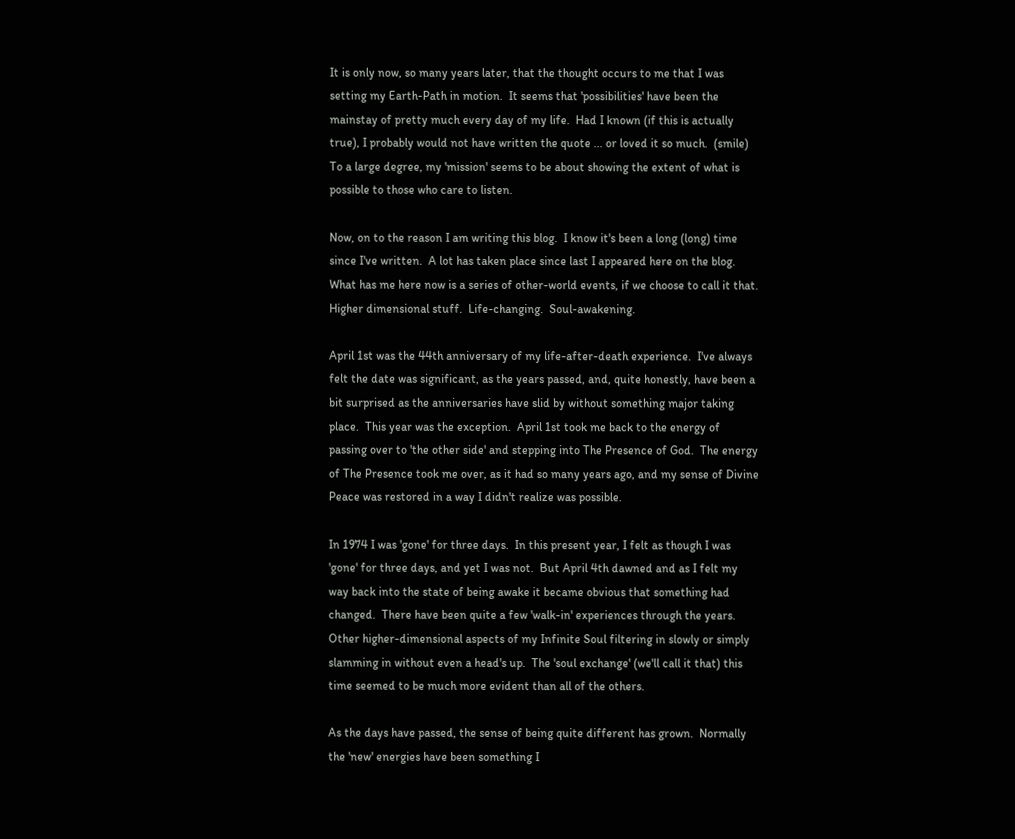It is only now, so many years later, that the thought occurs to me that I was setting my Earth-Path in motion.  It seems that 'possibilities' have been the mainstay of pretty much every day of my life.  Had I known (if this is actually true), I probably would not have written the quote ... or loved it so much.  (smile)  To a large degree, my 'mission' seems to be about showing the extent of what is possible to those who care to listen.

Now, on to the reason I am writing this blog.  I know it's been a long (long) time since I've written.  A lot has taken place since last I appeared here on the blog.  What has me here now is a series of other-world events, if we choose to call it that.  Higher dimensional stuff.  Life-changing.  Soul-awakening.

April 1st was the 44th anniversary of my life-after-death experience.  I've always felt the date was significant, as the years passed, and, quite honestly, have been a bit surprised as the anniversaries have slid by without something major taking place.  This year was the exception.  April 1st took me back to the energy of passing over to 'the other side' and stepping into The Presence of God.  The energy of The Presence took me over, as it had so many years ago, and my sense of Divine Peace was restored in a way I didn't realize was possible.

In 1974 I was 'gone' for three days.  In this present year, I felt as though I was 'gone' for three days, and yet I was not.  But April 4th dawned and as I felt my way back into the state of being awake it became obvious that something had changed.  There have been quite a few 'walk-in' experiences through the years.  Other higher-dimensional aspects of my Infinite Soul filtering in slowly or simply slamming in without even a head's up.  The 'soul exchange' (we'll call it that) this time seemed to be much more evident than all of the others.

As the days have passed, the sense of being quite different has grown.  Normally the 'new' energies have been something I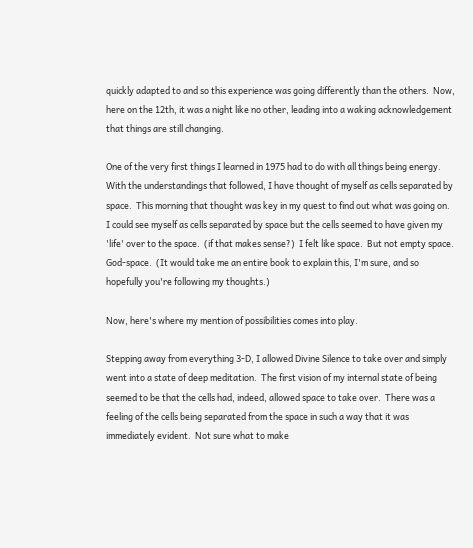quickly adapted to and so this experience was going differently than the others.  Now, here on the 12th, it was a night like no other, leading into a waking acknowledgement that things are still changing.

One of the very first things I learned in 1975 had to do with all things being energy.  With the understandings that followed, I have thought of myself as cells separated by space.  This morning that thought was key in my quest to find out what was going on.  I could see myself as cells separated by space but the cells seemed to have given my 'life' over to the space.  (if that makes sense?)  I felt like space.  But not empty space.  God-space.  (It would take me an entire book to explain this, I'm sure, and so hopefully you're following my thoughts.)

Now, here's where my mention of possibilities comes into play.

Stepping away from everything 3-D, I allowed Divine Silence to take over and simply went into a state of deep meditation.  The first vision of my internal state of being seemed to be that the cells had, indeed, allowed space to take over.  There was a feeling of the cells being separated from the space in such a way that it was immediately evident.  Not sure what to make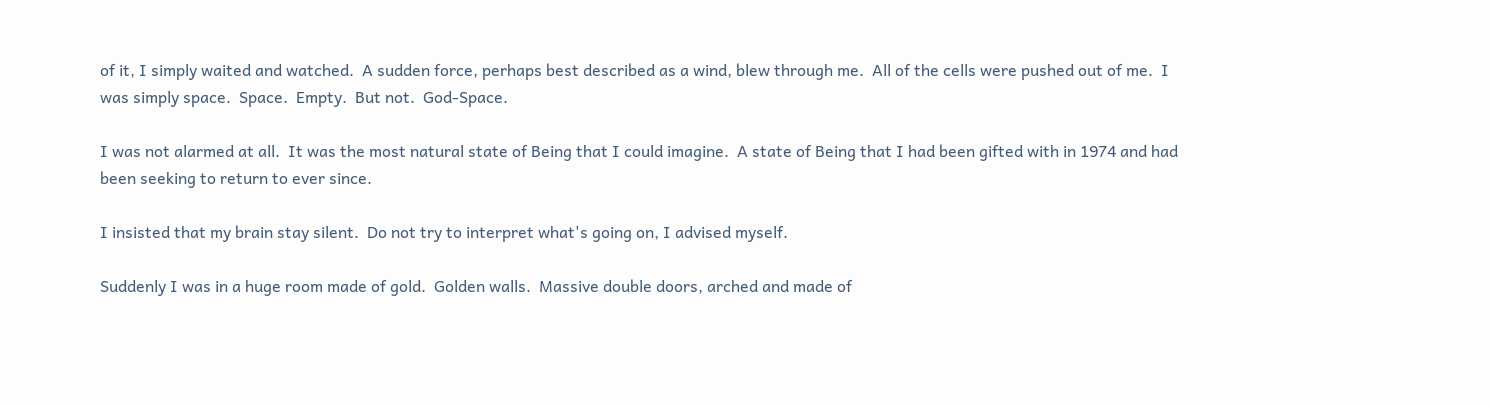of it, I simply waited and watched.  A sudden force, perhaps best described as a wind, blew through me.  All of the cells were pushed out of me.  I was simply space.  Space.  Empty.  But not.  God-Space.

I was not alarmed at all.  It was the most natural state of Being that I could imagine.  A state of Being that I had been gifted with in 1974 and had been seeking to return to ever since.

I insisted that my brain stay silent.  Do not try to interpret what's going on, I advised myself.

Suddenly I was in a huge room made of gold.  Golden walls.  Massive double doors, arched and made of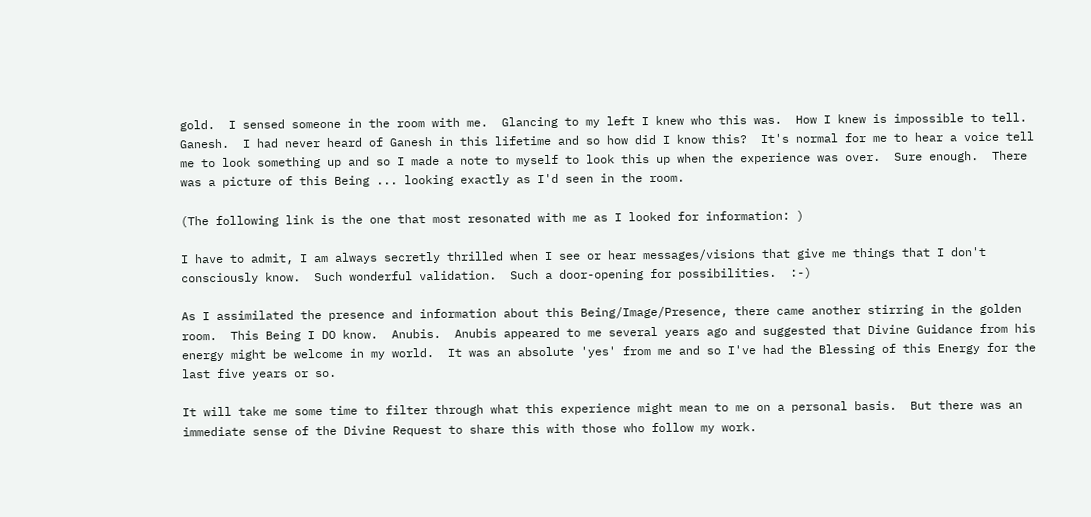gold.  I sensed someone in the room with me.  Glancing to my left I knew who this was.  How I knew is impossible to tell.  Ganesh.  I had never heard of Ganesh in this lifetime and so how did I know this?  It's normal for me to hear a voice tell me to look something up and so I made a note to myself to look this up when the experience was over.  Sure enough.  There was a picture of this Being ... looking exactly as I'd seen in the room.

(The following link is the one that most resonated with me as I looked for information: )

I have to admit, I am always secretly thrilled when I see or hear messages/visions that give me things that I don't consciously know.  Such wonderful validation.  Such a door-opening for possibilities.  :-)

As I assimilated the presence and information about this Being/Image/Presence, there came another stirring in the golden room.  This Being I DO know.  Anubis.  Anubis appeared to me several years ago and suggested that Divine Guidance from his energy might be welcome in my world.  It was an absolute 'yes' from me and so I've had the Blessing of this Energy for the last five years or so.

It will take me some time to filter through what this experience might mean to me on a personal basis.  But there was an immediate sense of the Divine Request to share this with those who follow my work.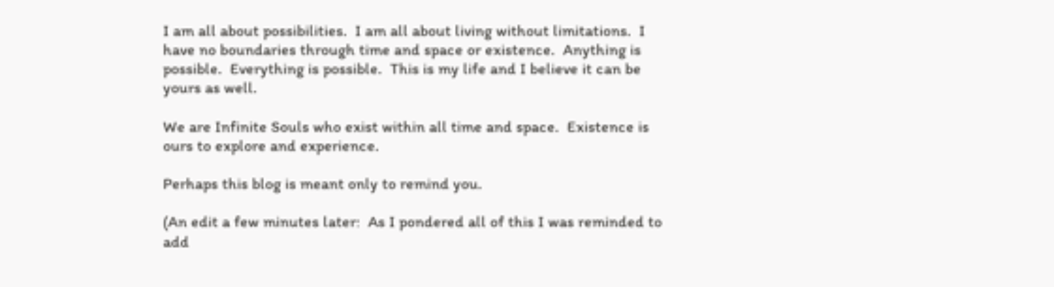I am all about possibilities.  I am all about living without limitations.  I have no boundaries through time and space or existence.  Anything is possible.  Everything is possible.  This is my life and I believe it can be yours as well.

We are Infinite Souls who exist within all time and space.  Existence is ours to explore and experience.

Perhaps this blog is meant only to remind you.

(An edit a few minutes later:  As I pondered all of this I was reminded to add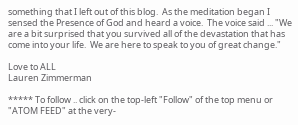something that I left out of this blog.  As the meditation began I sensed the Presence of God and heard a voice.  The voice said ... "We are a bit surprised that you survived all of the devastation that has come into your life.  We are here to speak to you of great change."

Love to ALL
Lauren Zimmerman

***** To follow .. click on the top-left "Follow" of the top menu or "ATOM FEED" at the very-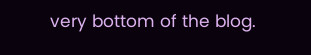very bottom of the blog.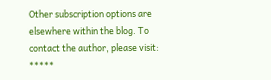Other subscription options are elsewhere within the blog. To contact the author, please visit: *****